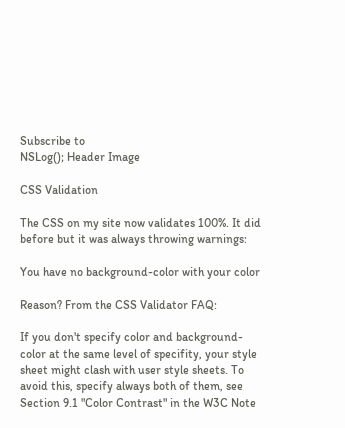Subscribe to
NSLog(); Header Image

CSS Validation

The CSS on my site now validates 100%. It did before but it was always throwing warnings:

You have no background-color with your color

Reason? From the CSS Validator FAQ:

If you don't specify color and background-color at the same level of specifity, your style sheet might clash with user style sheets. To avoid this, specify always both of them, see Section 9.1 "Color Contrast" in the W3C Note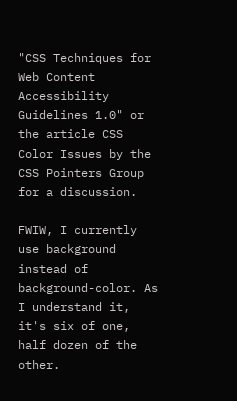"CSS Techniques for Web Content Accessibility Guidelines 1.0" or the article CSS Color Issues by the CSS Pointers Group for a discussion.

FWIW, I currently use background instead of background-color. As I understand it, it's six of one, half dozen of the other.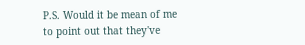P.S. Would it be mean of me to point out that they've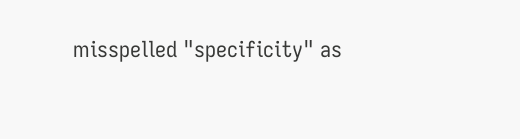misspelled "specificity" as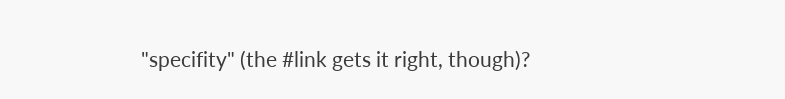"specifity" (the #link gets it right, though)?